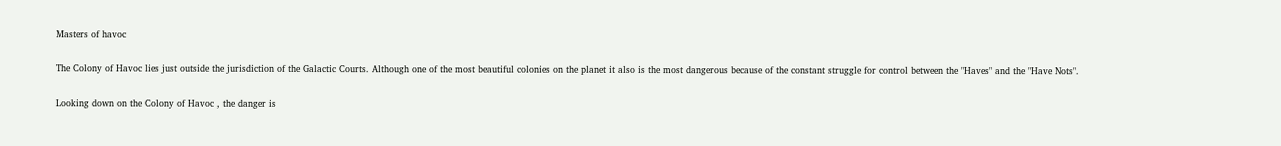Masters of havoc

The Colony of Havoc lies just outside the jurisdiction of the Galactic Courts. Although one of the most beautiful colonies on the planet it also is the most dangerous because of the constant struggle for control between the "Haves" and the "Have Nots".

Looking down on the Colony of Havoc , the danger is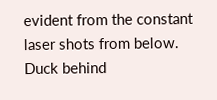evident from the constant laser shots from below. Duck behind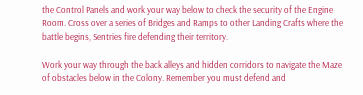the Control Panels and work your way below to check the security of the Engine Room. Cross over a series of Bridges and Ramps to other Landing Crafts where the battle begins, Sentries fire defending their territory.

Work your way through the back alleys and hidden corridors to navigate the Maze of obstacles below in the Colony. Remember you must defend and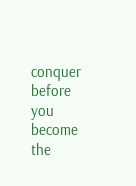conquer before you become the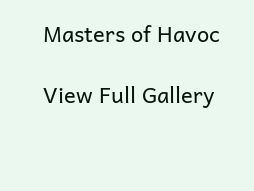Masters of Havoc

View Full Gallery